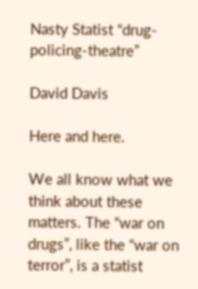Nasty Statist “drug-policing-theatre”

David Davis

Here and here.

We all know what we think about these matters. The “war on drugs”, like the “war on terror”, is a statist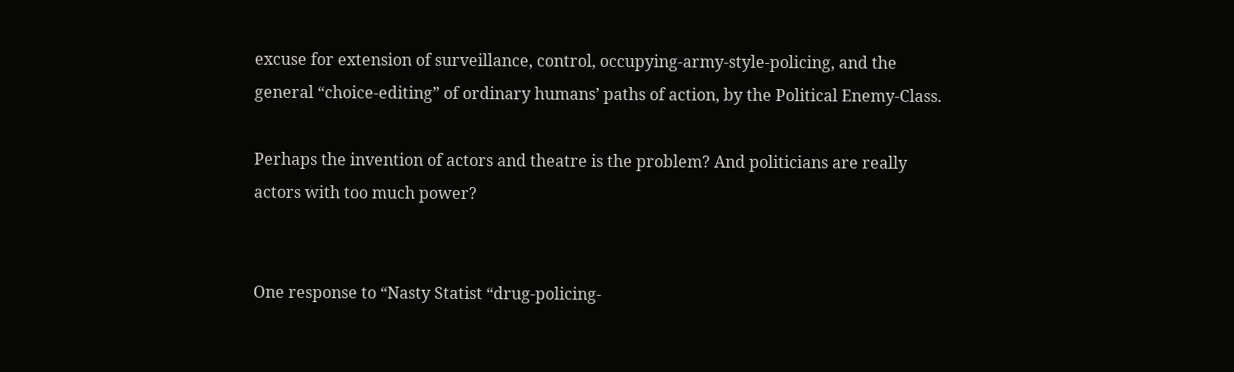excuse for extension of surveillance, control, occupying-army-style-policing, and the general “choice-editing” of ordinary humans’ paths of action, by the Political Enemy-Class.

Perhaps the invention of actors and theatre is the problem? And politicians are really actors with too much power?


One response to “Nasty Statist “drug-policing-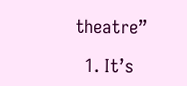theatre”

  1. It’s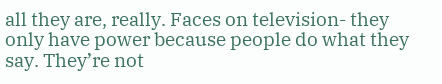all they are, really. Faces on television- they only have power because people do what they say. They’re not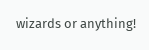wizards or anything!